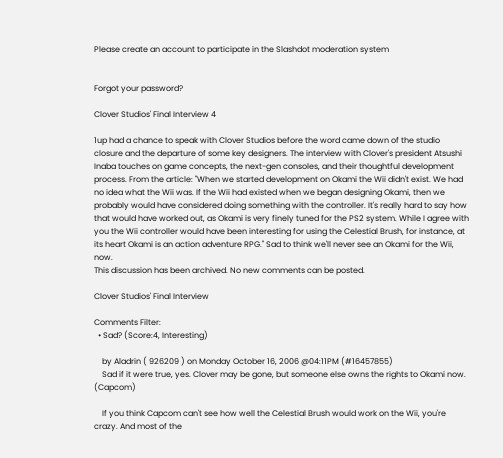Please create an account to participate in the Slashdot moderation system


Forgot your password?

Clover Studios' Final Interview 4

1up had a chance to speak with Clover Studios before the word came down of the studio closure and the departure of some key designers. The interview with Clover's president Atsushi Inaba touches on game concepts, the next-gen consoles, and their thoughtful development process. From the article: "When we started development on Okami the Wii didn't exist. We had no idea what the Wii was. If the Wii had existed when we began designing Okami, then we probably would have considered doing something with the controller. It's really hard to say how that would have worked out, as Okami is very finely tuned for the PS2 system. While I agree with you the Wii controller would have been interesting for using the Celestial Brush, for instance, at its heart Okami is an action adventure RPG." Sad to think we'll never see an Okami for the Wii, now.
This discussion has been archived. No new comments can be posted.

Clover Studios' Final Interview

Comments Filter:
  • Sad? (Score:4, Interesting)

    by Aladrin ( 926209 ) on Monday October 16, 2006 @04:11PM (#16457855)
    Sad if it were true, yes. Clover may be gone, but someone else owns the rights to Okami now. (Capcom)

    If you think Capcom can't see how well the Celestial Brush would work on the Wii, you're crazy. And most of the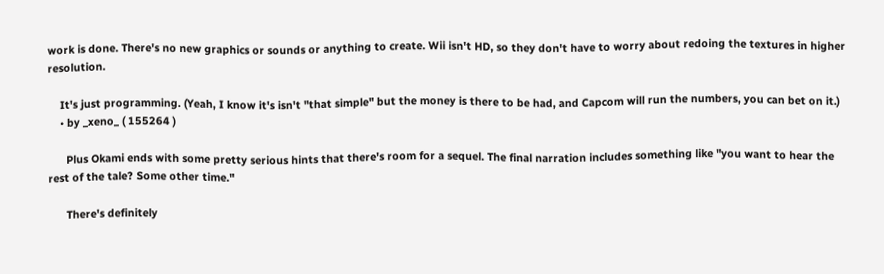work is done. There's no new graphics or sounds or anything to create. Wii isn't HD, so they don't have to worry about redoing the textures in higher resolution.

    It's just programming. (Yeah, I know it's isn't "that simple" but the money is there to be had, and Capcom will run the numbers, you can bet on it.)
    • by _xeno_ ( 155264 )

      Plus Okami ends with some pretty serious hints that there's room for a sequel. The final narration includes something like "you want to hear the rest of the tale? Some other time."

      There's definitely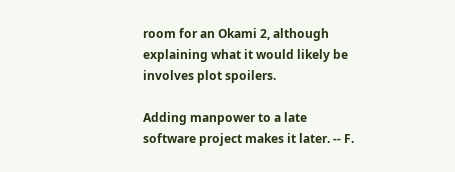room for an Okami 2, although explaining what it would likely be involves plot spoilers.

Adding manpower to a late software project makes it later. -- F.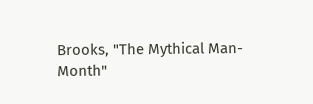Brooks, "The Mythical Man-Month"